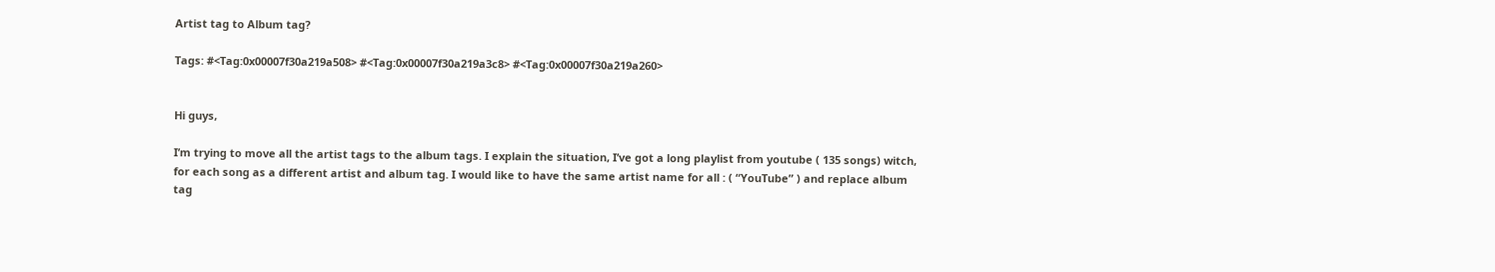Artist tag to Album tag?

Tags: #<Tag:0x00007f30a219a508> #<Tag:0x00007f30a219a3c8> #<Tag:0x00007f30a219a260>


Hi guys,

I’m trying to move all the artist tags to the album tags. I explain the situation, I’ve got a long playlist from youtube ( 135 songs) witch, for each song as a different artist and album tag. I would like to have the same artist name for all : ( “YouTube” ) and replace album tag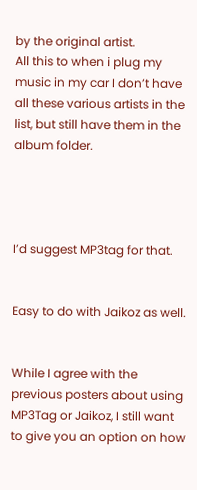by the original artist.
All this to when i plug my music in my car I don’t have all these various artists in the list, but still have them in the album folder.




I’d suggest MP3tag for that.


Easy to do with Jaikoz as well.


While I agree with the previous posters about using MP3Tag or Jaikoz, I still want to give you an option on how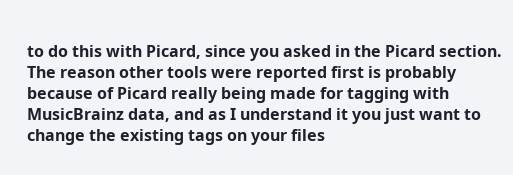to do this with Picard, since you asked in the Picard section. The reason other tools were reported first is probably because of Picard really being made for tagging with MusicBrainz data, and as I understand it you just want to change the existing tags on your files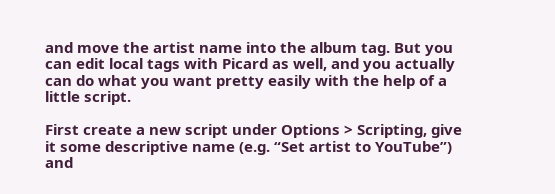and move the artist name into the album tag. But you can edit local tags with Picard as well, and you actually can do what you want pretty easily with the help of a little script.

First create a new script under Options > Scripting, give it some descriptive name (e.g. “Set artist to YouTube”) and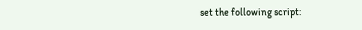set the following script: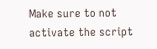Make sure to not activate the script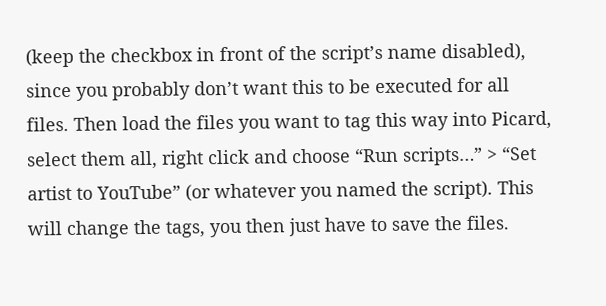(keep the checkbox in front of the script’s name disabled), since you probably don’t want this to be executed for all files. Then load the files you want to tag this way into Picard, select them all, right click and choose “Run scripts…” > “Set artist to YouTube” (or whatever you named the script). This will change the tags, you then just have to save the files.